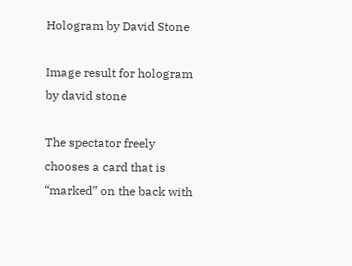Hologram by David Stone

Image result for hologram by david stone

The spectator freely chooses a card that is “marked” on the back with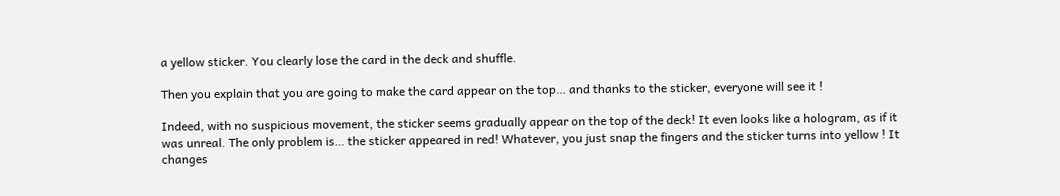a yellow sticker. You clearly lose the card in the deck and shuffle.

Then you explain that you are going to make the card appear on the top… and thanks to the sticker, everyone will see it !

Indeed, with no suspicious movement, the sticker seems gradually appear on the top of the deck! It even looks like a hologram, as if it was unreal. The only problem is… the sticker appeared in red! Whatever, you just snap the fingers and the sticker turns into yellow ! It changes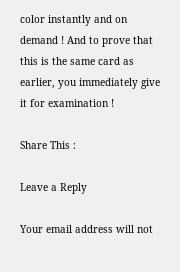color instantly and on demand ! And to prove that this is the same card as earlier, you immediately give it for examination !

Share This :

Leave a Reply

Your email address will not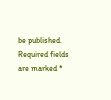be published. Required fields are marked *